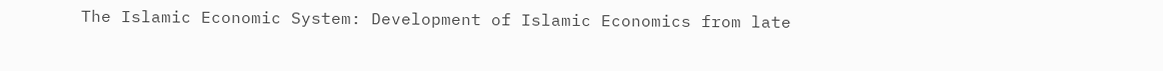The Islamic Economic System: Development of Islamic Economics from late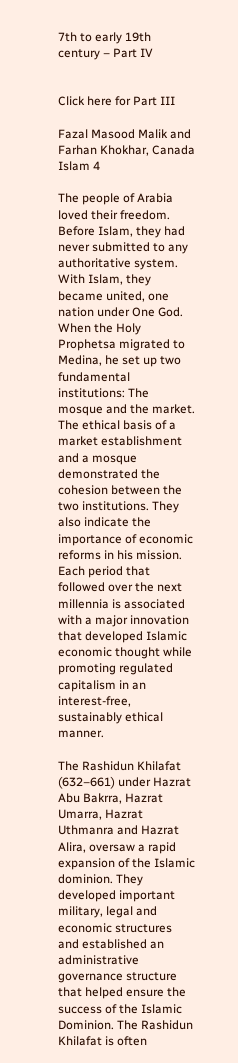7th to early 19th century – Part IV


Click here for Part III

Fazal Masood Malik and Farhan Khokhar, Canada
Islam 4

The people of Arabia loved their freedom. Before Islam, they had never submitted to any authoritative system. With Islam, they became united, one nation under One God. When the Holy Prophetsa migrated to Medina, he set up two fundamental institutions: The mosque and the market. The ethical basis of a market establishment and a mosque demonstrated the cohesion between the two institutions. They also indicate the importance of economic reforms in his mission. Each period that followed over the next millennia is associated with a major innovation that developed Islamic economic thought while promoting regulated capitalism in an interest-free, sustainably ethical manner.

The Rashidun Khilafat (632–661) under Hazrat Abu Bakrra, Hazrat Umarra, Hazrat Uthmanra and Hazrat Alira, oversaw a rapid expansion of the Islamic dominion. They developed important military, legal and economic structures and established an administrative governance structure that helped ensure the success of the Islamic Dominion. The Rashidun Khilafat is often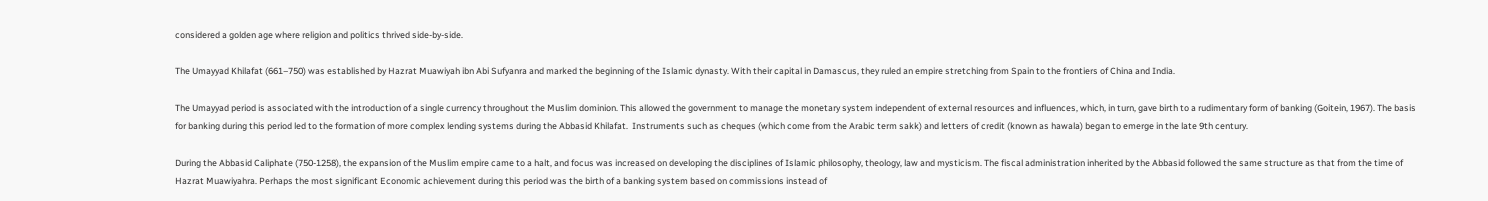considered a golden age where religion and politics thrived side-by-side.

The Umayyad Khilafat (661–750) was established by Hazrat Muawiyah ibn Abi Sufyanra and marked the beginning of the Islamic dynasty. With their capital in Damascus, they ruled an empire stretching from Spain to the frontiers of China and India.

The Umayyad period is associated with the introduction of a single currency throughout the Muslim dominion. This allowed the government to manage the monetary system independent of external resources and influences, which, in turn, gave birth to a rudimentary form of banking (Goitein, 1967). The basis for banking during this period led to the formation of more complex lending systems during the Abbasid Khilafat.  Instruments such as cheques (which come from the Arabic term sakk) and letters of credit (known as hawala) began to emerge in the late 9th century.

During the Abbasid Caliphate (750-1258), the expansion of the Muslim empire came to a halt, and focus was increased on developing the disciplines of Islamic philosophy, theology, law and mysticism. The fiscal administration inherited by the Abbasid followed the same structure as that from the time of Hazrat Muawiyahra. Perhaps the most significant Economic achievement during this period was the birth of a banking system based on commissions instead of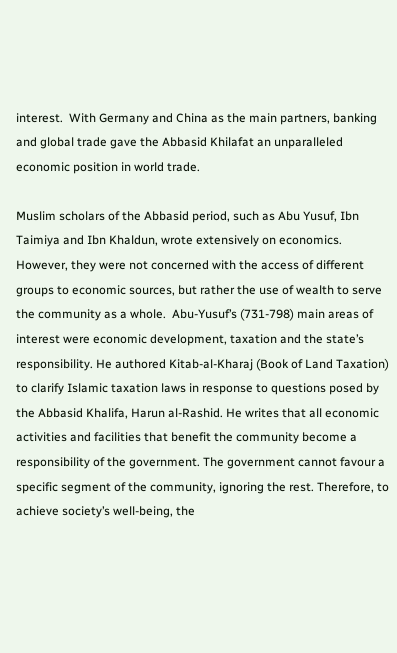interest.  With Germany and China as the main partners, banking and global trade gave the Abbasid Khilafat an unparalleled economic position in world trade.

Muslim scholars of the Abbasid period, such as Abu Yusuf, Ibn Taimiya and Ibn Khaldun, wrote extensively on economics. However, they were not concerned with the access of different groups to economic sources, but rather the use of wealth to serve the community as a whole.  Abu-Yusuf’s (731-798) main areas of interest were economic development, taxation and the state’s responsibility. He authored Kitab-al-Kharaj (Book of Land Taxation) to clarify Islamic taxation laws in response to questions posed by the Abbasid Khalifa, Harun al-Rashid. He writes that all economic activities and facilities that benefit the community become a responsibility of the government. The government cannot favour a specific segment of the community, ignoring the rest. Therefore, to achieve society’s well-being, the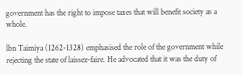government has the right to impose taxes that will benefit society as a whole.

lbn Taimiya (1262-1328) emphasised the role of the government while rejecting the state of laissez-faire. He advocated that it was the duty of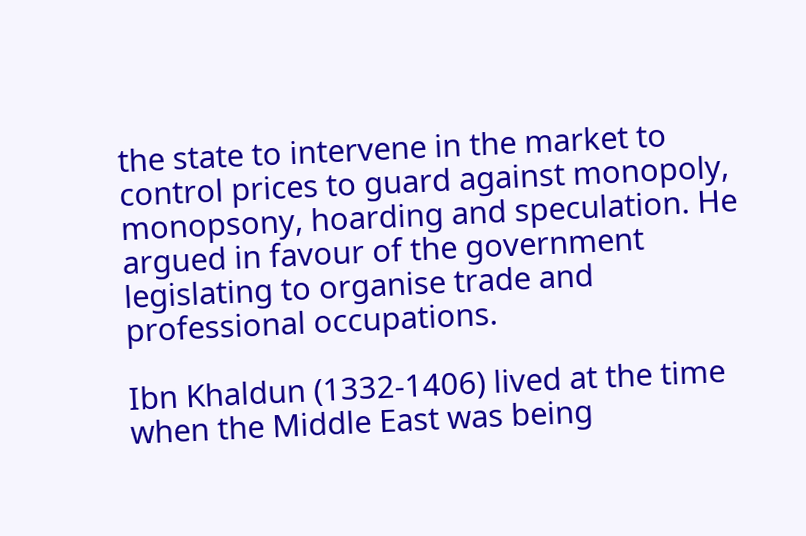the state to intervene in the market to control prices to guard against monopoly, monopsony, hoarding and speculation. He argued in favour of the government legislating to organise trade and professional occupations.

Ibn Khaldun (1332-1406) lived at the time when the Middle East was being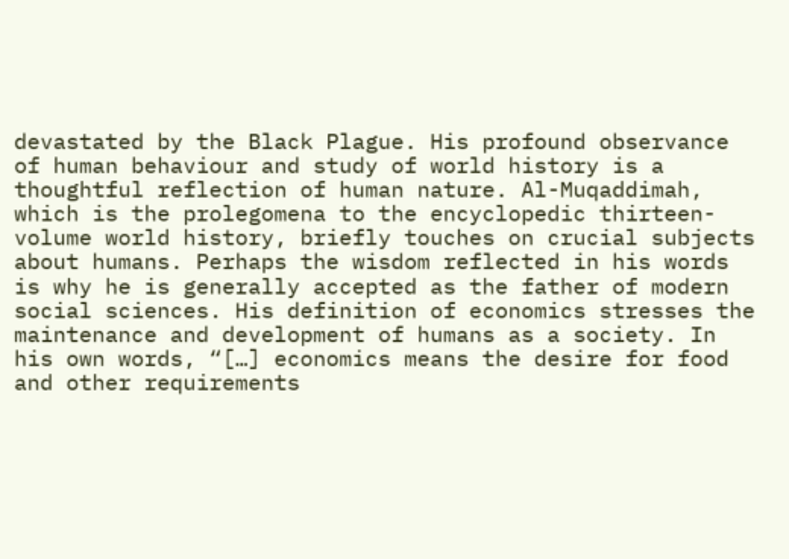devastated by the Black Plague. His profound observance of human behaviour and study of world history is a thoughtful reflection of human nature. Al-Muqaddimah, which is the prolegomena to the encyclopedic thirteen-volume world history, briefly touches on crucial subjects about humans. Perhaps the wisdom reflected in his words is why he is generally accepted as the father of modern social sciences. His definition of economics stresses the maintenance and development of humans as a society. In his own words, “[…] economics means the desire for food and other requirements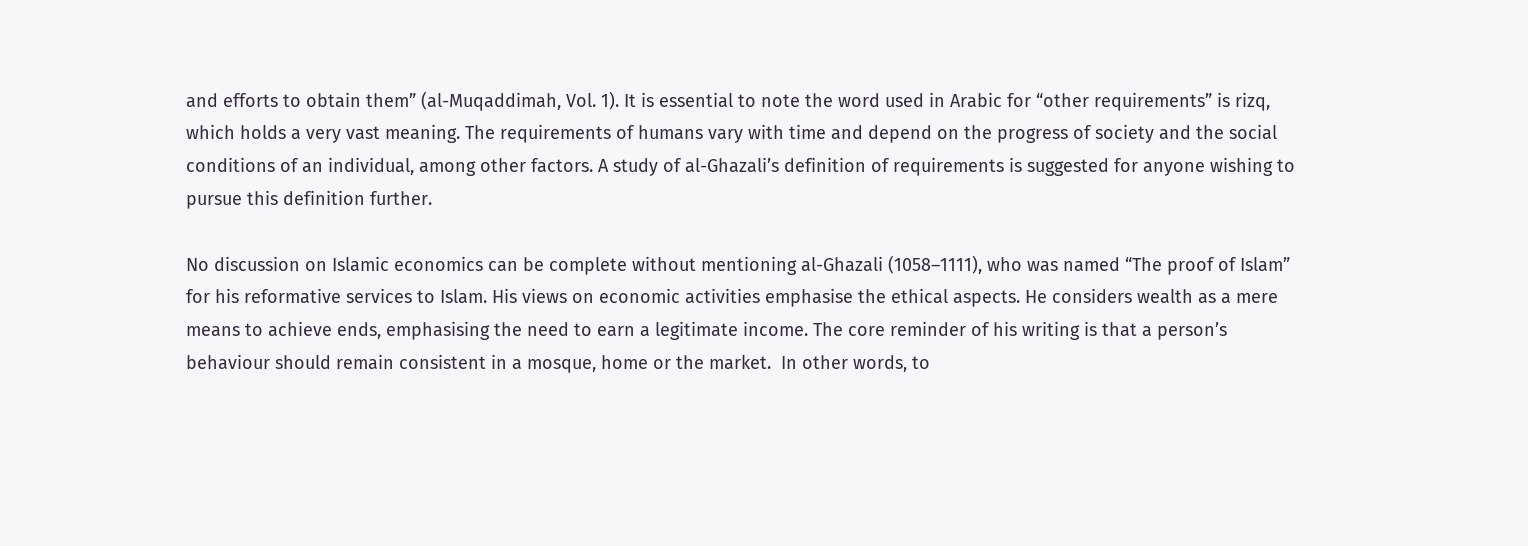and efforts to obtain them” (al-Muqaddimah, Vol. 1). It is essential to note the word used in Arabic for “other requirements” is rizq, which holds a very vast meaning. The requirements of humans vary with time and depend on the progress of society and the social conditions of an individual, among other factors. A study of al-Ghazali’s definition of requirements is suggested for anyone wishing to pursue this definition further.

No discussion on Islamic economics can be complete without mentioning al-Ghazali (1058–1111), who was named “The proof of Islam” for his reformative services to Islam. His views on economic activities emphasise the ethical aspects. He considers wealth as a mere means to achieve ends, emphasising the need to earn a legitimate income. The core reminder of his writing is that a person’s behaviour should remain consistent in a mosque, home or the market.  In other words, to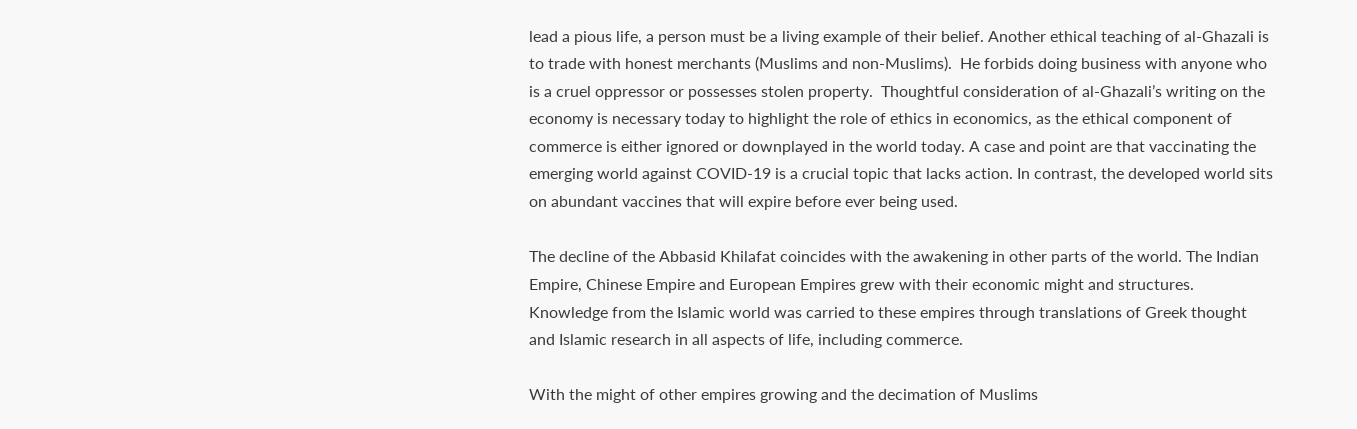lead a pious life, a person must be a living example of their belief. Another ethical teaching of al-Ghazali is to trade with honest merchants (Muslims and non-Muslims).  He forbids doing business with anyone who is a cruel oppressor or possesses stolen property.  Thoughtful consideration of al-Ghazali’s writing on the economy is necessary today to highlight the role of ethics in economics, as the ethical component of commerce is either ignored or downplayed in the world today. A case and point are that vaccinating the emerging world against COVID-19 is a crucial topic that lacks action. In contrast, the developed world sits on abundant vaccines that will expire before ever being used.

The decline of the Abbasid Khilafat coincides with the awakening in other parts of the world. The Indian Empire, Chinese Empire and European Empires grew with their economic might and structures. Knowledge from the Islamic world was carried to these empires through translations of Greek thought and Islamic research in all aspects of life, including commerce.

With the might of other empires growing and the decimation of Muslims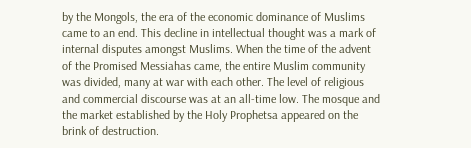by the Mongols, the era of the economic dominance of Muslims came to an end. This decline in intellectual thought was a mark of internal disputes amongst Muslims. When the time of the advent of the Promised Messiahas came, the entire Muslim community was divided, many at war with each other. The level of religious and commercial discourse was at an all-time low. The mosque and the market established by the Holy Prophetsa appeared on the brink of destruction.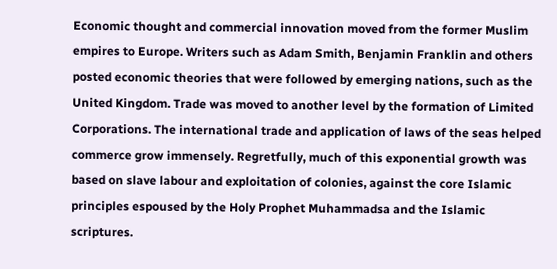Economic thought and commercial innovation moved from the former Muslim empires to Europe. Writers such as Adam Smith, Benjamin Franklin and others posted economic theories that were followed by emerging nations, such as the United Kingdom. Trade was moved to another level by the formation of Limited Corporations. The international trade and application of laws of the seas helped commerce grow immensely. Regretfully, much of this exponential growth was based on slave labour and exploitation of colonies, against the core Islamic principles espoused by the Holy Prophet Muhammadsa and the Islamic scriptures.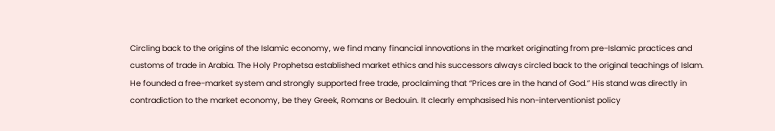Circling back to the origins of the Islamic economy, we find many financial innovations in the market originating from pre-Islamic practices and customs of trade in Arabia. The Holy Prophetsa established market ethics and his successors always circled back to the original teachings of Islam. He founded a free-market system and strongly supported free trade, proclaiming that “Prices are in the hand of God.” His stand was directly in contradiction to the market economy, be they Greek, Romans or Bedouin. It clearly emphasised his non-interventionist policy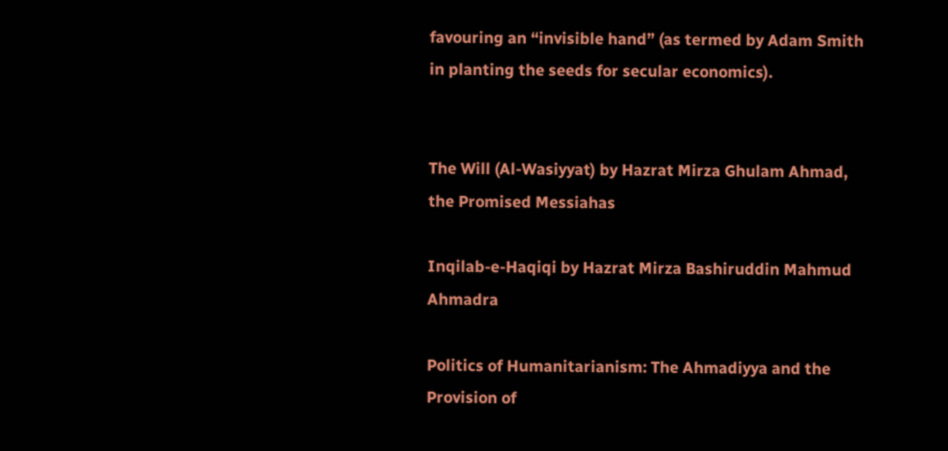favouring an “invisible hand” (as termed by Adam Smith in planting the seeds for secular economics).


The Will (Al-Wasiyyat) by Hazrat Mirza Ghulam Ahmad, the Promised Messiahas

Inqilab-e-Haqiqi by Hazrat Mirza Bashiruddin Mahmud Ahmadra

Politics of Humanitarianism: The Ahmadiyya and the Provision of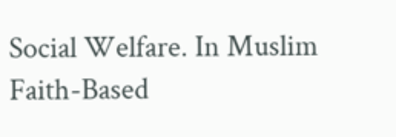Social Welfare. In Muslim Faith-Based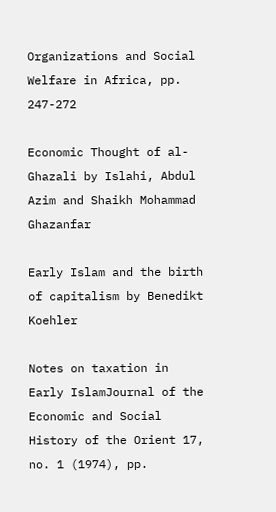Organizations and Social Welfare in Africa, pp. 247-272

Economic Thought of al-Ghazali by Islahi, Abdul Azim and Shaikh Mohammad Ghazanfar

Early Islam and the birth of capitalism by Benedikt Koehler

Notes on taxation in Early IslamJournal of the Economic and Social History of the Orient 17, no. 1 (1974), pp.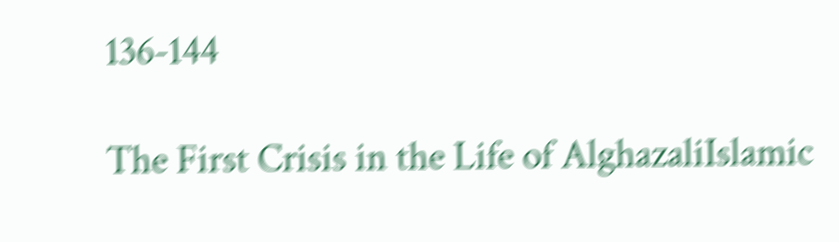136-144

The First Crisis in the Life of AlghazaliIslamic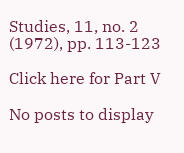Studies, 11, no. 2 (1972), pp. 113-123

Click here for Part V

No posts to display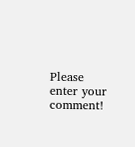Please enter your comment!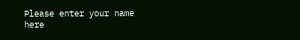Please enter your name here